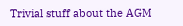Trivial stuff about the AGM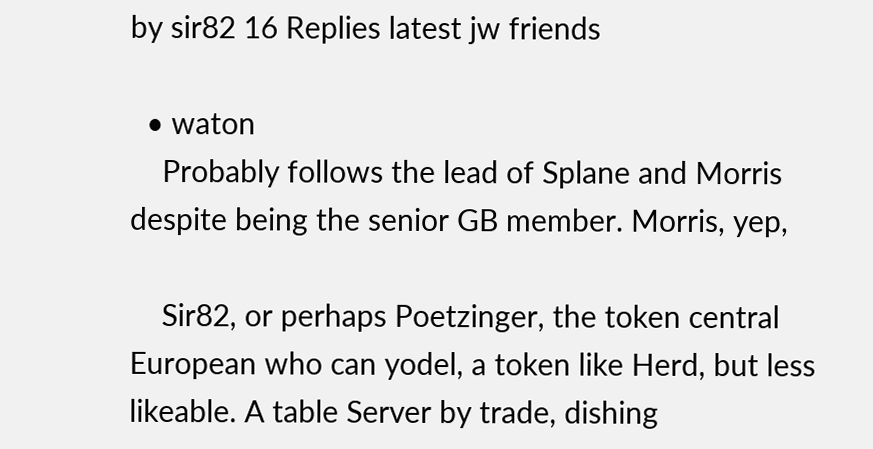by sir82 16 Replies latest jw friends

  • waton
    Probably follows the lead of Splane and Morris despite being the senior GB member. Morris, yep,

    Sir82, or perhaps Poetzinger, the token central European who can yodel, a token like Herd, but less likeable. A table Server by trade, dishing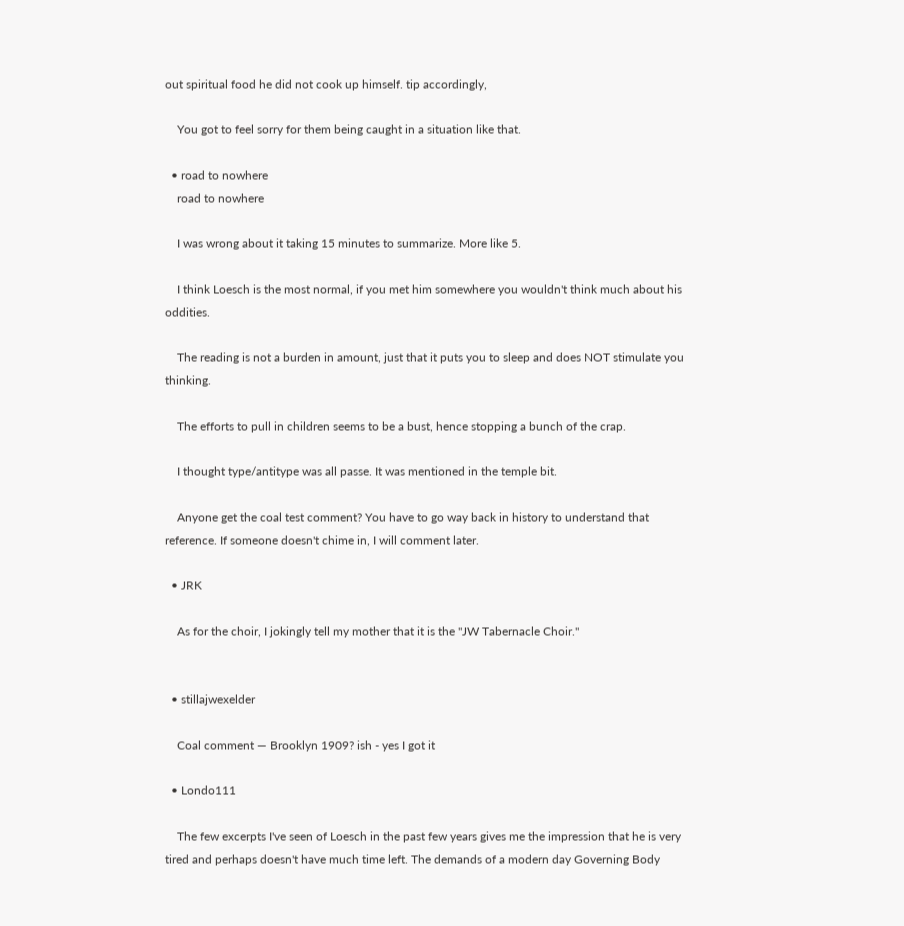out spiritual food he did not cook up himself. tip accordingly,

    You got to feel sorry for them being caught in a situation like that.

  • road to nowhere
    road to nowhere

    I was wrong about it taking 15 minutes to summarize. More like 5.

    I think Loesch is the most normal, if you met him somewhere you wouldn't think much about his oddities.

    The reading is not a burden in amount, just that it puts you to sleep and does NOT stimulate you thinking.

    The efforts to pull in children seems to be a bust, hence stopping a bunch of the crap.

    I thought type/antitype was all passe. It was mentioned in the temple bit.

    Anyone get the coal test comment? You have to go way back in history to understand that reference. If someone doesn't chime in, I will comment later.

  • JRK

    As for the choir, I jokingly tell my mother that it is the "JW Tabernacle Choir."


  • stillajwexelder

    Coal comment — Brooklyn 1909? ish - yes I got it

  • Londo111

    The few excerpts I've seen of Loesch in the past few years gives me the impression that he is very tired and perhaps doesn't have much time left. The demands of a modern day Governing Body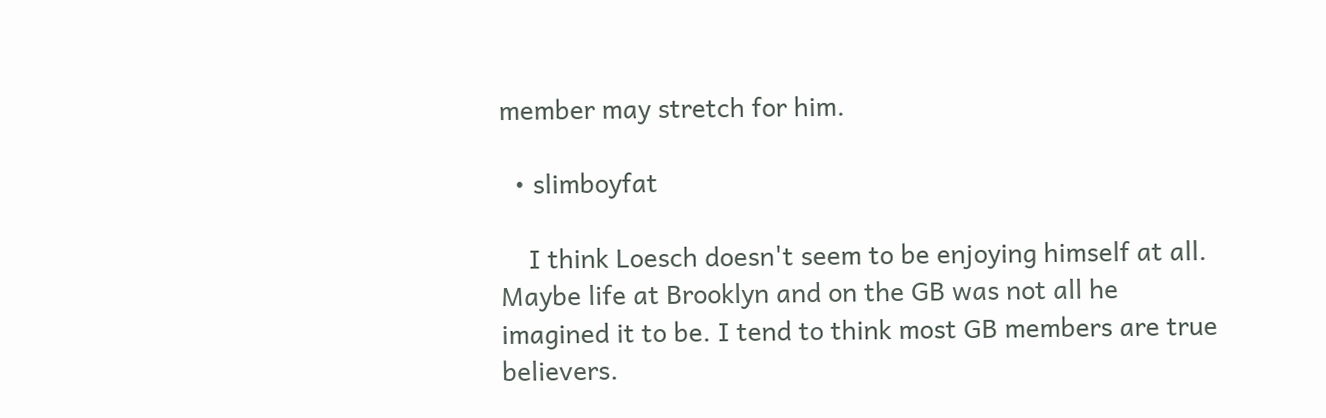member may stretch for him.

  • slimboyfat

    I think Loesch doesn't seem to be enjoying himself at all. Maybe life at Brooklyn and on the GB was not all he imagined it to be. I tend to think most GB members are true believers.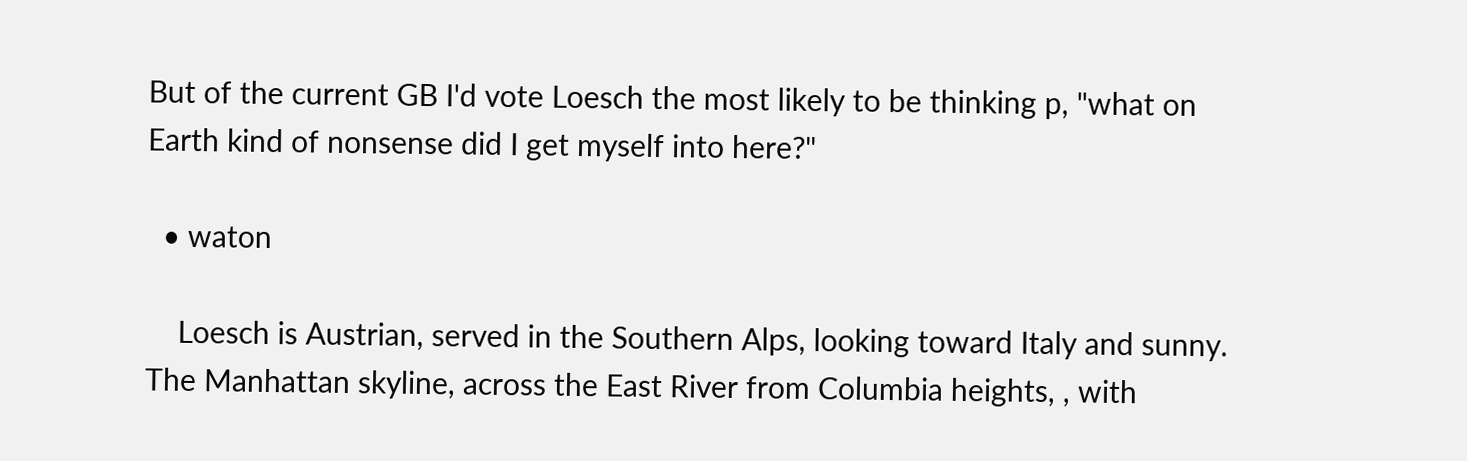But of the current GB I'd vote Loesch the most likely to be thinking p, "what on Earth kind of nonsense did I get myself into here?"

  • waton

    Loesch is Austrian, served in the Southern Alps, looking toward Italy and sunny. The Manhattan skyline, across the East River from Columbia heights, , with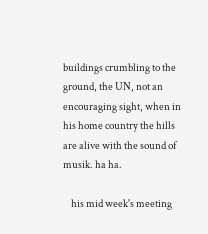buildings crumbling to the ground, the UN, not an encouraging sight, when in his home country the hills are alive with the sound of musik. ha ha.

    his mid week's meeting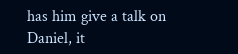has him give a talk on Daniel, it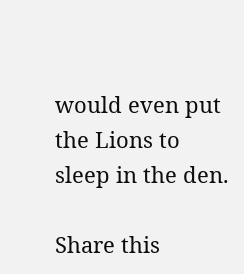would even put the Lions to sleep in the den.

Share this